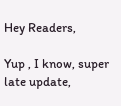Hey Readers,

Yup , I know, super late update,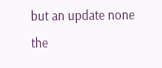but an update none the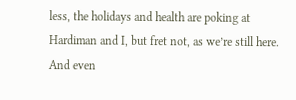less, the holidays and health are poking at Hardiman and I, but fret not, as we’re still here. And even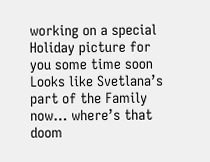working on a special Holiday picture for you some time soon   Looks like Svetlana’s part of the Family now… where’s that doom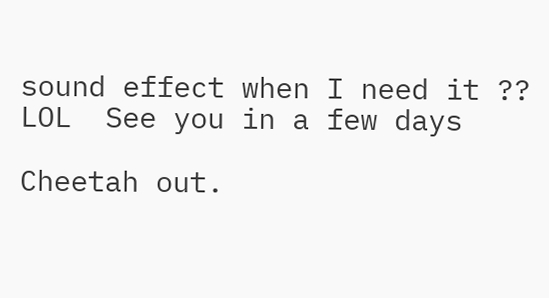sound effect when I need it ?? LOL  See you in a few days

Cheetah out.